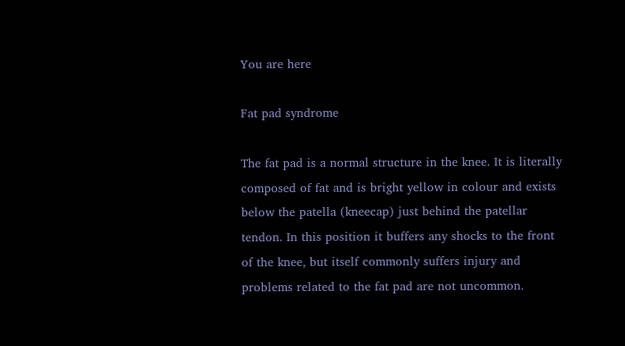You are here

Fat pad syndrome

The fat pad is a normal structure in the knee. It is literally composed of fat and is bright yellow in colour and exists below the patella (kneecap) just behind the patellar tendon. In this position it buffers any shocks to the front of the knee, but itself commonly suffers injury and problems related to the fat pad are not uncommon.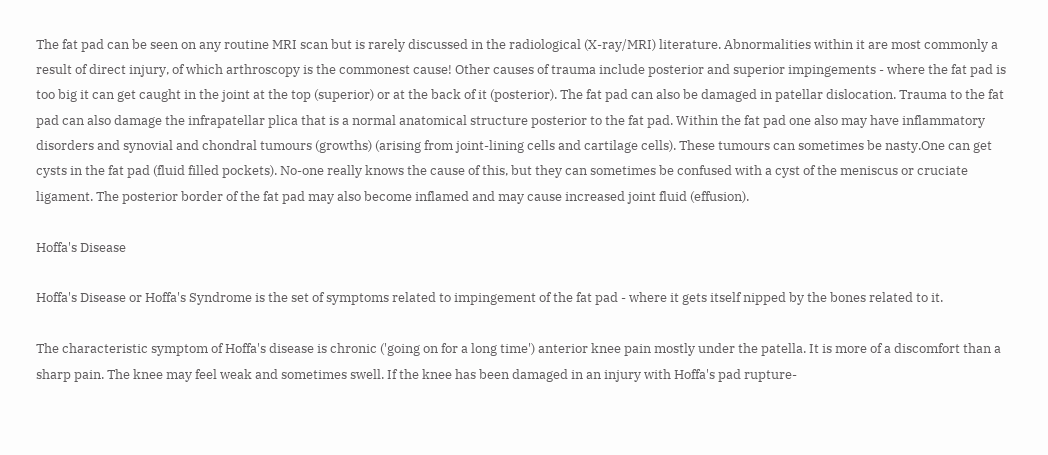The fat pad can be seen on any routine MRI scan but is rarely discussed in the radiological (X-ray/MRI) literature. Abnormalities within it are most commonly a result of direct injury, of which arthroscopy is the commonest cause! Other causes of trauma include posterior and superior impingements - where the fat pad is too big it can get caught in the joint at the top (superior) or at the back of it (posterior). The fat pad can also be damaged in patellar dislocation. Trauma to the fat pad can also damage the infrapatellar plica that is a normal anatomical structure posterior to the fat pad. Within the fat pad one also may have inflammatory disorders and synovial and chondral tumours (growths) (arising from joint-lining cells and cartilage cells). These tumours can sometimes be nasty.One can get cysts in the fat pad (fluid filled pockets). No-one really knows the cause of this, but they can sometimes be confused with a cyst of the meniscus or cruciate ligament. The posterior border of the fat pad may also become inflamed and may cause increased joint fluid (effusion).

Hoffa's Disease

Hoffa's Disease or Hoffa's Syndrome is the set of symptoms related to impingement of the fat pad - where it gets itself nipped by the bones related to it.

The characteristic symptom of Hoffa's disease is chronic ('going on for a long time') anterior knee pain mostly under the patella. It is more of a discomfort than a sharp pain. The knee may feel weak and sometimes swell. If the knee has been damaged in an injury with Hoffa's pad rupture-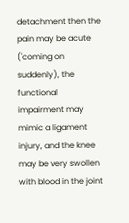detachment then the pain may be acute ('coming on suddenly), the functional impairment may mimic a ligament injury, and the knee may be very swollen with blood in the joint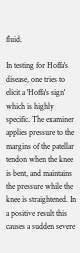fluid.

In testing for Hoffa's disease, one tries to elicit a 'Hoffa's sign' which is highly specific. The examiner applies pressure to the margins of the patellar tendon when the knee is bent, and maintains the pressure while the knee is straightened. In a positive result this causes a sudden severe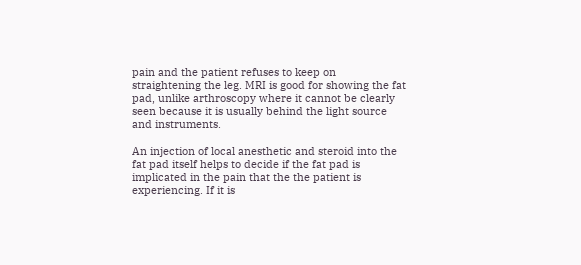pain and the patient refuses to keep on straightening the leg. MRI is good for showing the fat pad, unlike arthroscopy where it cannot be clearly seen because it is usually behind the light source and instruments.

An injection of local anesthetic and steroid into the fat pad itself helps to decide if the fat pad is implicated in the pain that the the patient is experiencing. If it is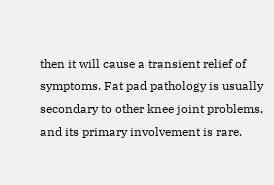then it will cause a transient relief of symptoms. Fat pad pathology is usually secondary to other knee joint problems, and its primary involvement is rare.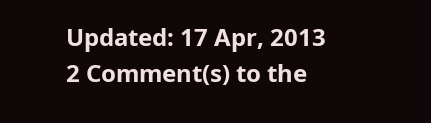Updated: 17 Apr, 2013
2 Comment(s) to the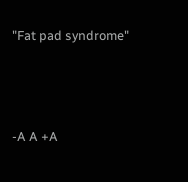"Fat pad syndrome"



-A A +A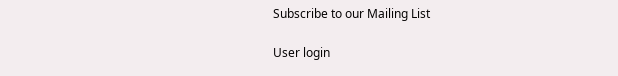Subscribe to our Mailing List

User login